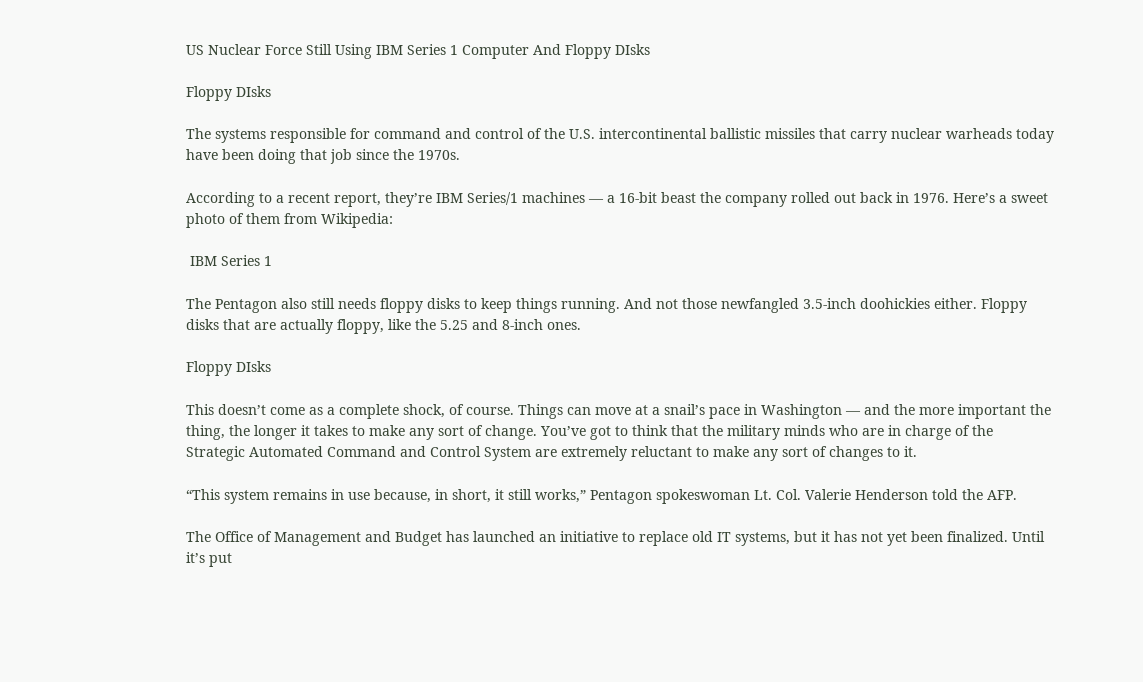US Nuclear Force Still Using IBM Series 1 Computer And Floppy DIsks

Floppy DIsks

The systems responsible for command and control of the U.S. intercontinental ballistic missiles that carry nuclear warheads today have been doing that job since the 1970s.

According to a recent report, they’re IBM Series/1 machines — a 16-bit beast the company rolled out back in 1976. Here’s a sweet photo of them from Wikipedia:

 IBM Series 1

The Pentagon also still needs floppy disks to keep things running. And not those newfangled 3.5-inch doohickies either. Floppy disks that are actually floppy, like the 5.25 and 8-inch ones.

Floppy DIsks

This doesn’t come as a complete shock, of course. Things can move at a snail’s pace in Washington — and the more important the thing, the longer it takes to make any sort of change. You’ve got to think that the military minds who are in charge of the Strategic Automated Command and Control System are extremely reluctant to make any sort of changes to it.

“This system remains in use because, in short, it still works,” Pentagon spokeswoman Lt. Col. Valerie Henderson told the AFP.

The Office of Management and Budget has launched an initiative to replace old IT systems, but it has not yet been finalized. Until it’s put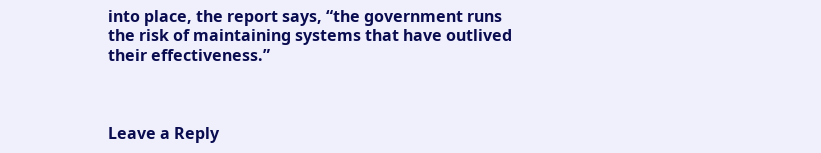into place, the report says, “the government runs the risk of maintaining systems that have outlived their effectiveness.”



Leave a Reply